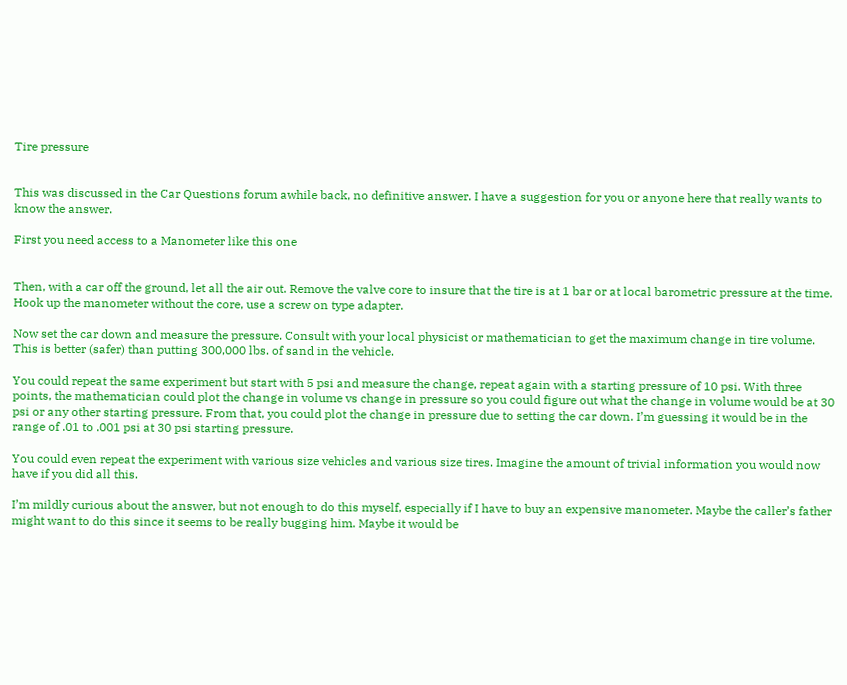Tire pressure


This was discussed in the Car Questions forum awhile back, no definitive answer. I have a suggestion for you or anyone here that really wants to know the answer.

First you need access to a Manometer like this one


Then, with a car off the ground, let all the air out. Remove the valve core to insure that the tire is at 1 bar or at local barometric pressure at the time. Hook up the manometer without the core, use a screw on type adapter.

Now set the car down and measure the pressure. Consult with your local physicist or mathematician to get the maximum change in tire volume. This is better (safer) than putting 300,000 lbs. of sand in the vehicle.

You could repeat the same experiment but start with 5 psi and measure the change, repeat again with a starting pressure of 10 psi. With three points, the mathematician could plot the change in volume vs change in pressure so you could figure out what the change in volume would be at 30 psi or any other starting pressure. From that, you could plot the change in pressure due to setting the car down. I’m guessing it would be in the range of .01 to .001 psi at 30 psi starting pressure.

You could even repeat the experiment with various size vehicles and various size tires. Imagine the amount of trivial information you would now have if you did all this.

I’m mildly curious about the answer, but not enough to do this myself, especially if I have to buy an expensive manometer. Maybe the caller’s father might want to do this since it seems to be really bugging him. Maybe it would be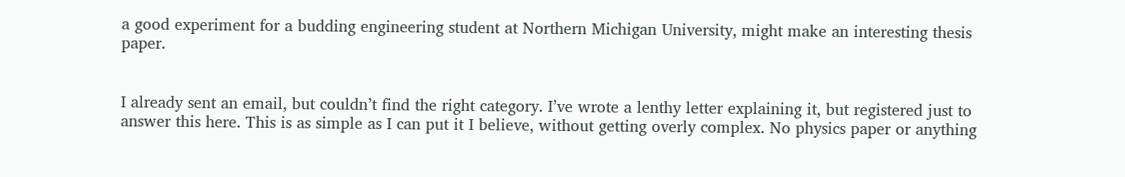a good experiment for a budding engineering student at Northern Michigan University, might make an interesting thesis paper.


I already sent an email, but couldn’t find the right category. I’ve wrote a lenthy letter explaining it, but registered just to answer this here. This is as simple as I can put it I believe, without getting overly complex. No physics paper or anything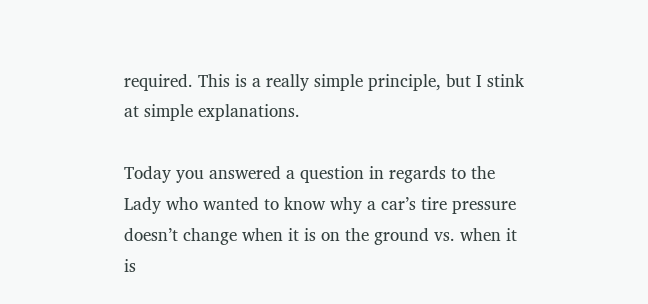required. This is a really simple principle, but I stink at simple explanations.

Today you answered a question in regards to the Lady who wanted to know why a car’s tire pressure doesn’t change when it is on the ground vs. when it is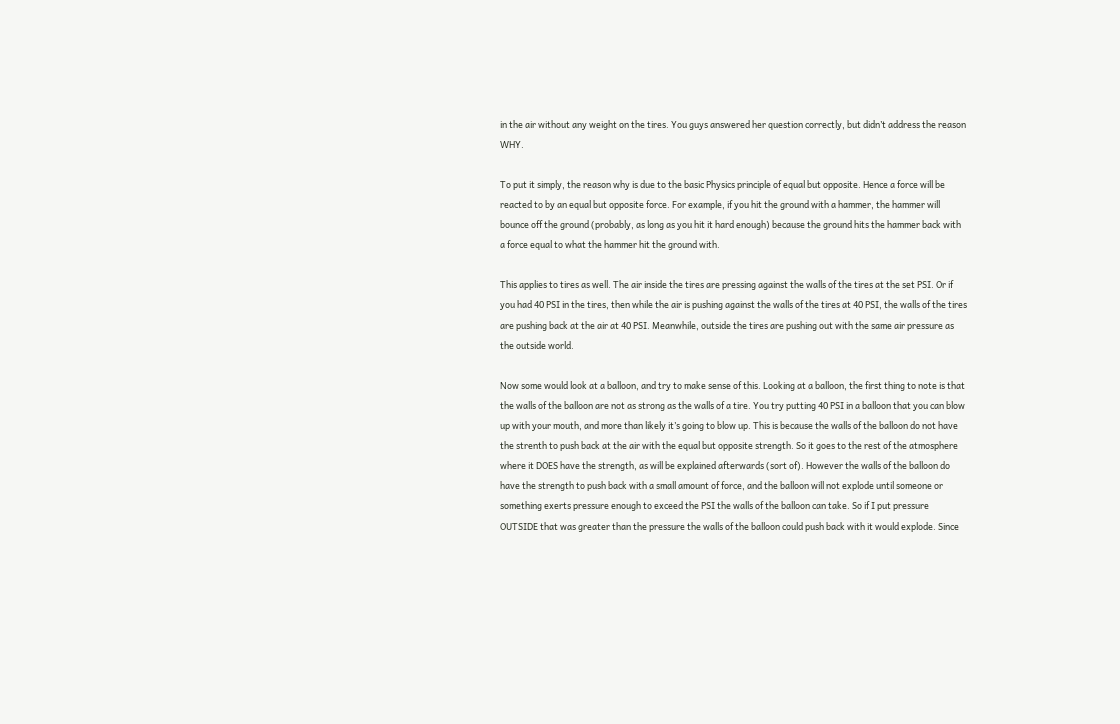in the air without any weight on the tires. You guys answered her question correctly, but didn’t address the reason WHY.

To put it simply, the reason why is due to the basic Physics principle of equal but opposite. Hence a force will be reacted to by an equal but opposite force. For example, if you hit the ground with a hammer, the hammer will bounce off the ground (probably, as long as you hit it hard enough) because the ground hits the hammer back with a force equal to what the hammer hit the ground with.

This applies to tires as well. The air inside the tires are pressing against the walls of the tires at the set PSI. Or if you had 40 PSI in the tires, then while the air is pushing against the walls of the tires at 40 PSI, the walls of the tires are pushing back at the air at 40 PSI. Meanwhile, outside the tires are pushing out with the same air pressure as the outside world.

Now some would look at a balloon, and try to make sense of this. Looking at a balloon, the first thing to note is that the walls of the balloon are not as strong as the walls of a tire. You try putting 40 PSI in a balloon that you can blow up with your mouth, and more than likely it’s going to blow up. This is because the walls of the balloon do not have the strenth to push back at the air with the equal but opposite strength. So it goes to the rest of the atmosphere where it DOES have the strength, as will be explained afterwards (sort of). However the walls of the balloon do have the strength to push back with a small amount of force, and the balloon will not explode until someone or something exerts pressure enough to exceed the PSI the walls of the balloon can take. So if I put pressure OUTSIDE that was greater than the pressure the walls of the balloon could push back with it would explode. Since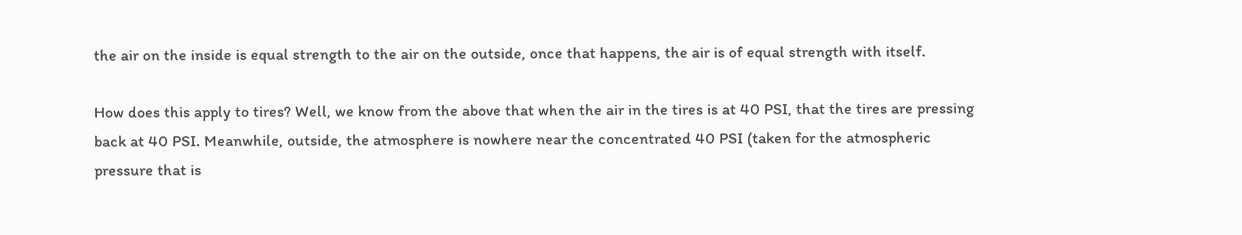the air on the inside is equal strength to the air on the outside, once that happens, the air is of equal strength with itself.

How does this apply to tires? Well, we know from the above that when the air in the tires is at 40 PSI, that the tires are pressing back at 40 PSI. Meanwhile, outside, the atmosphere is nowhere near the concentrated 40 PSI (taken for the atmospheric pressure that is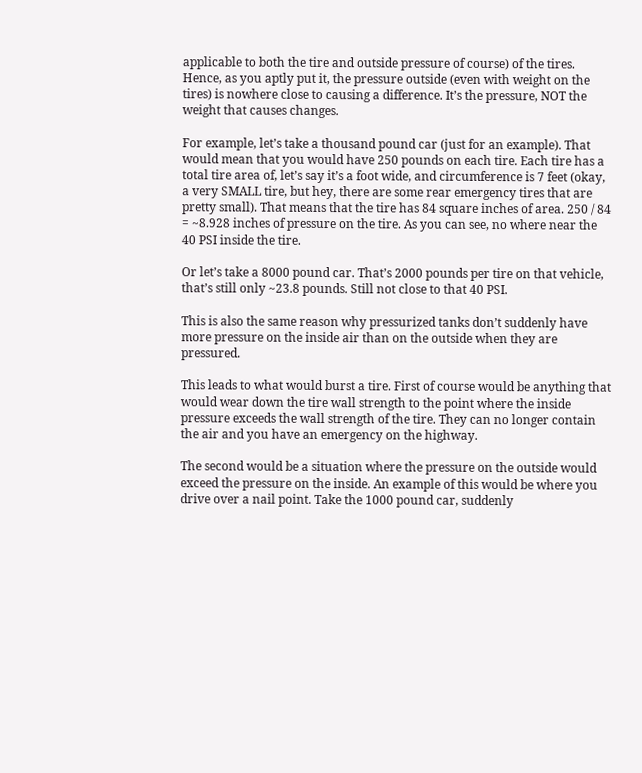applicable to both the tire and outside pressure of course) of the tires. Hence, as you aptly put it, the pressure outside (even with weight on the tires) is nowhere close to causing a difference. It’s the pressure, NOT the weight that causes changes.

For example, let’s take a thousand pound car (just for an example). That would mean that you would have 250 pounds on each tire. Each tire has a total tire area of, let’s say it’s a foot wide, and circumference is 7 feet (okay, a very SMALL tire, but hey, there are some rear emergency tires that are pretty small). That means that the tire has 84 square inches of area. 250 / 84 = ~8.928 inches of pressure on the tire. As you can see, no where near the 40 PSI inside the tire.

Or let’s take a 8000 pound car. That’s 2000 pounds per tire on that vehicle, that’s still only ~23.8 pounds. Still not close to that 40 PSI.

This is also the same reason why pressurized tanks don’t suddenly have more pressure on the inside air than on the outside when they are pressured.

This leads to what would burst a tire. First of course would be anything that would wear down the tire wall strength to the point where the inside pressure exceeds the wall strength of the tire. They can no longer contain the air and you have an emergency on the highway.

The second would be a situation where the pressure on the outside would exceed the pressure on the inside. An example of this would be where you drive over a nail point. Take the 1000 pound car, suddenly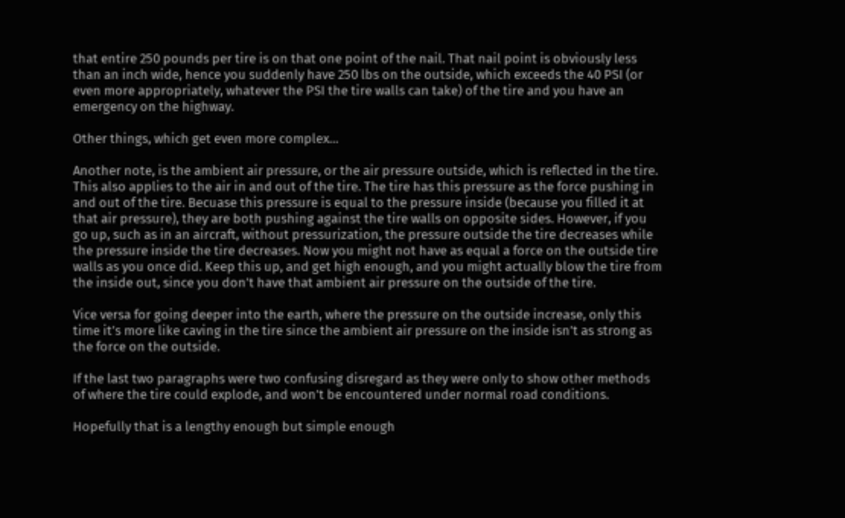that entire 250 pounds per tire is on that one point of the nail. That nail point is obviously less than an inch wide, hence you suddenly have 250 lbs on the outside, which exceeds the 40 PSI (or even more appropriately, whatever the PSI the tire walls can take) of the tire and you have an emergency on the highway.

Other things, which get even more complex…

Another note, is the ambient air pressure, or the air pressure outside, which is reflected in the tire. This also applies to the air in and out of the tire. The tire has this pressure as the force pushing in and out of the tire. Becuase this pressure is equal to the pressure inside (because you filled it at that air pressure), they are both pushing against the tire walls on opposite sides. However, if you go up, such as in an aircraft, without pressurization, the pressure outside the tire decreases while the pressure inside the tire decreases. Now you might not have as equal a force on the outside tire walls as you once did. Keep this up, and get high enough, and you might actually blow the tire from the inside out, since you don’t have that ambient air pressure on the outside of the tire.

Vice versa for going deeper into the earth, where the pressure on the outside increase, only this time it’s more like caving in the tire since the ambient air pressure on the inside isn’t as strong as the force on the outside.

If the last two paragraphs were two confusing disregard as they were only to show other methods of where the tire could explode, and won’t be encountered under normal road conditions.

Hopefully that is a lengthy enough but simple enough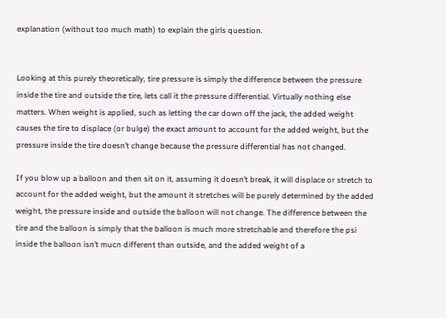explanation (without too much math) to explain the girls question.


Looking at this purely theoretically, tire pressure is simply the difference between the pressure inside the tire and outside the tire, lets call it the pressure differential. Virtually nothing else matters. When weight is applied, such as letting the car down off the jack, the added weight causes the tire to displace (or bulge) the exact amount to account for the added weight, but the pressure inside the tire doesn’t change because the pressure differential has not changed.

If you blow up a balloon and then sit on it, assuming it doesn’t break, it will displace or stretch to account for the added weight, but the amount it stretches will be purely determined by the added weight, the pressure inside and outside the balloon will not change. The difference between the tire and the balloon is simply that the balloon is much more stretchable and therefore the psi inside the balloon isn’t mucn different than outside, and the added weight of a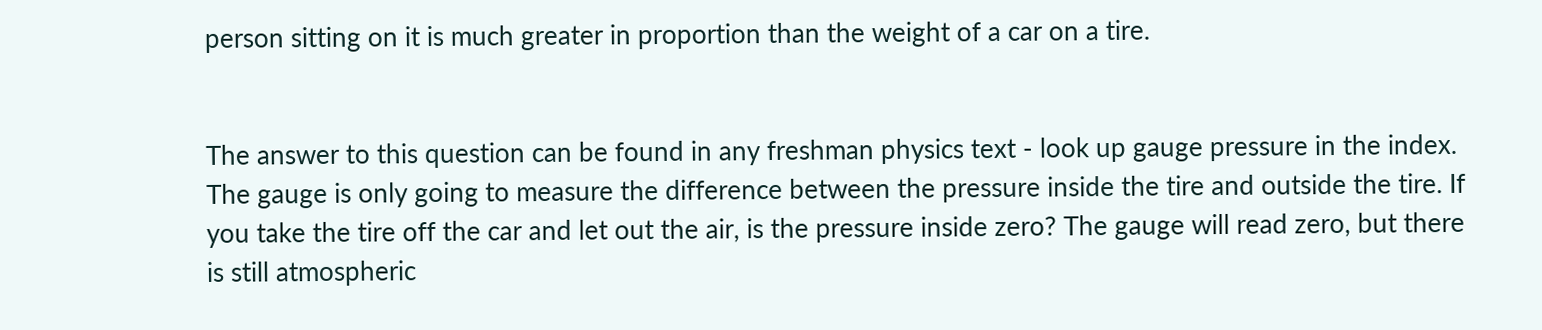person sitting on it is much greater in proportion than the weight of a car on a tire.


The answer to this question can be found in any freshman physics text - look up gauge pressure in the index. The gauge is only going to measure the difference between the pressure inside the tire and outside the tire. If you take the tire off the car and let out the air, is the pressure inside zero? The gauge will read zero, but there is still atmospheric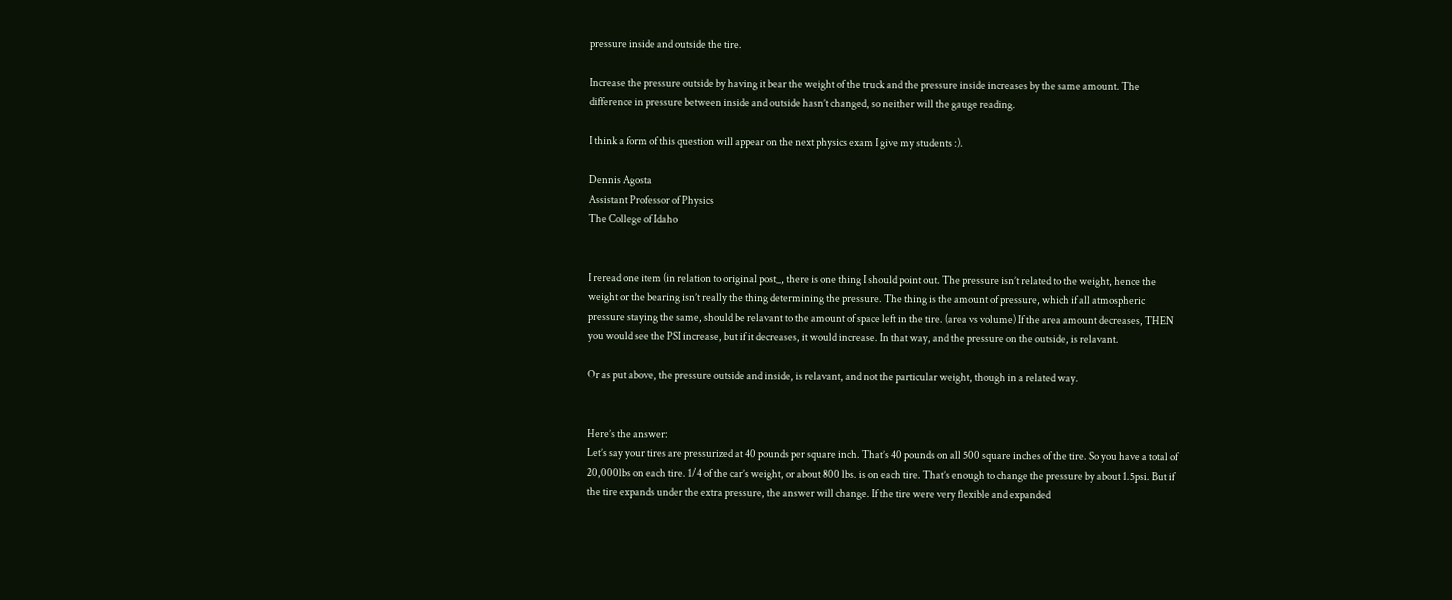pressure inside and outside the tire.

Increase the pressure outside by having it bear the weight of the truck and the pressure inside increases by the same amount. The difference in pressure between inside and outside hasn’t changed, so neither will the gauge reading.

I think a form of this question will appear on the next physics exam I give my students :).

Dennis Agosta
Assistant Professor of Physics
The College of Idaho


I reread one item (in relation to original post_, there is one thing I should point out. The pressure isn’t related to the weight, hence the weight or the bearing isn’t really the thing determining the pressure. The thing is the amount of pressure, which if all atmospheric pressure staying the same, should be relavant to the amount of space left in the tire. (area vs volume) If the area amount decreases, THEN you would see the PSI increase, but if it decreases, it would increase. In that way, and the pressure on the outside, is relavant.

Or as put above, the pressure outside and inside, is relavant, and not the particular weight, though in a related way.


Here’s the answer:
Let’s say your tires are pressurized at 40 pounds per square inch. That’s 40 pounds on all 500 square inches of the tire. So you have a total of 20,000lbs on each tire. 1/4 of the car’s weight, or about 800 lbs. is on each tire. That’s enough to change the pressure by about 1.5psi. But if the tire expands under the extra pressure, the answer will change. If the tire were very flexible and expanded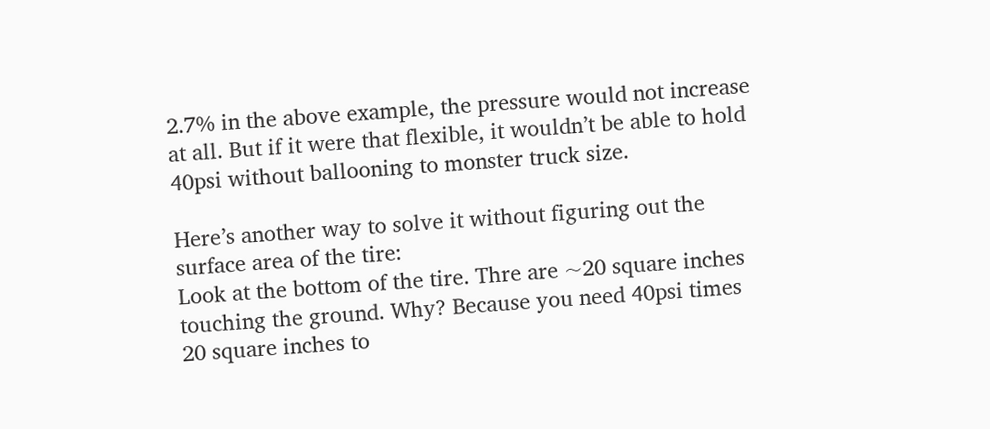2.7% in the above example, the pressure would not increase at all. But if it were that flexible, it wouldn’t be able to hold 40psi without ballooning to monster truck size.

Here’s another way to solve it without figuring out the surface area of the tire:
Look at the bottom of the tire. Thre are ~20 square inches touching the ground. Why? Because you need 40psi times 20 square inches to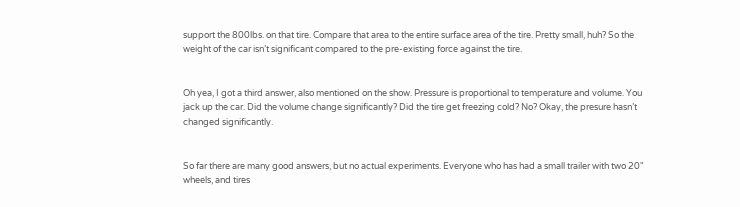support the 800lbs. on that tire. Compare that area to the entire surface area of the tire. Pretty small, huh? So the weight of the car isn’t significant compared to the pre-existing force against the tire.


Oh yea, I got a third answer, also mentioned on the show. Pressure is proportional to temperature and volume. You jack up the car. Did the volume change significantly? Did the tire get freezing cold? No? Okay, the presure hasn’t changed significantly.


So far there are many good answers, but no actual experiments. Everyone who has had a small trailer with two 20" wheels, and tires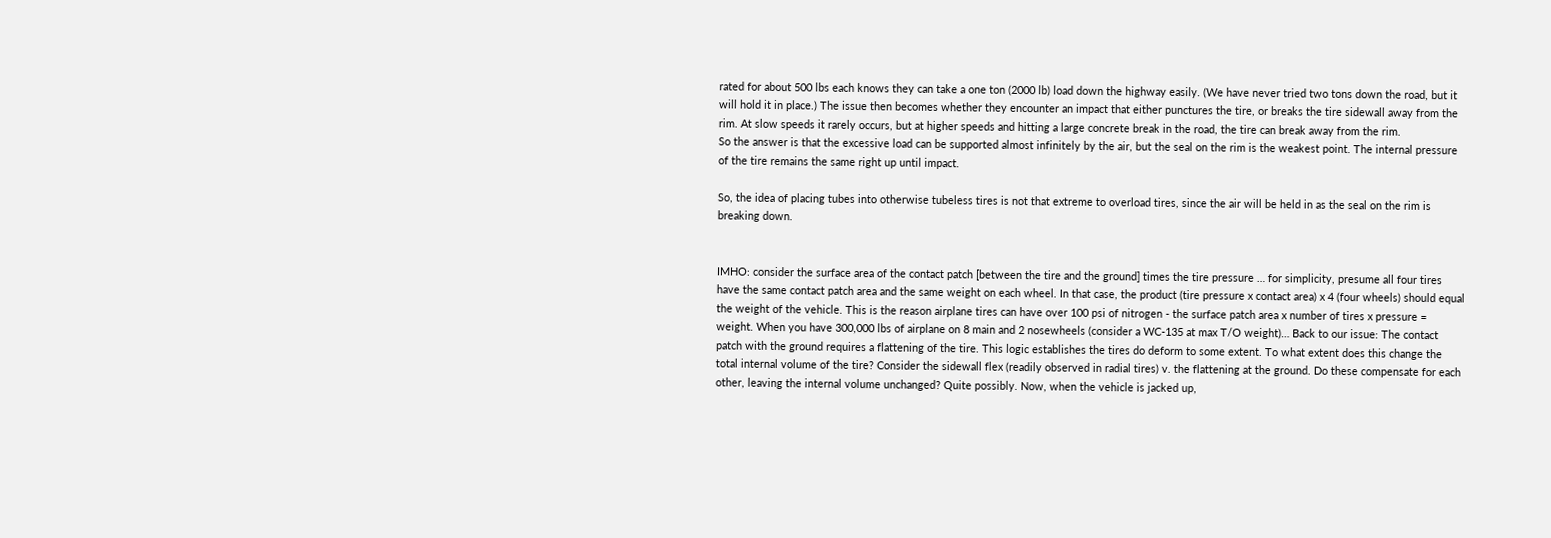rated for about 500 lbs each knows they can take a one ton (2000 lb) load down the highway easily. (We have never tried two tons down the road, but it will hold it in place.) The issue then becomes whether they encounter an impact that either punctures the tire, or breaks the tire sidewall away from the rim. At slow speeds it rarely occurs, but at higher speeds and hitting a large concrete break in the road, the tire can break away from the rim.
So the answer is that the excessive load can be supported almost infinitely by the air, but the seal on the rim is the weakest point. The internal pressure of the tire remains the same right up until impact.

So, the idea of placing tubes into otherwise tubeless tires is not that extreme to overload tires, since the air will be held in as the seal on the rim is breaking down.


IMHO: consider the surface area of the contact patch [between the tire and the ground] times the tire pressure … for simplicity, presume all four tires have the same contact patch area and the same weight on each wheel. In that case, the product (tire pressure x contact area) x 4 (four wheels) should equal the weight of the vehicle. This is the reason airplane tires can have over 100 psi of nitrogen - the surface patch area x number of tires x pressure = weight. When you have 300,000 lbs of airplane on 8 main and 2 nosewheels (consider a WC-135 at max T/O weight)… Back to our issue: The contact patch with the ground requires a flattening of the tire. This logic establishes the tires do deform to some extent. To what extent does this change the total internal volume of the tire? Consider the sidewall flex (readily observed in radial tires) v. the flattening at the ground. Do these compensate for each other, leaving the internal volume unchanged? Quite possibly. Now, when the vehicle is jacked up,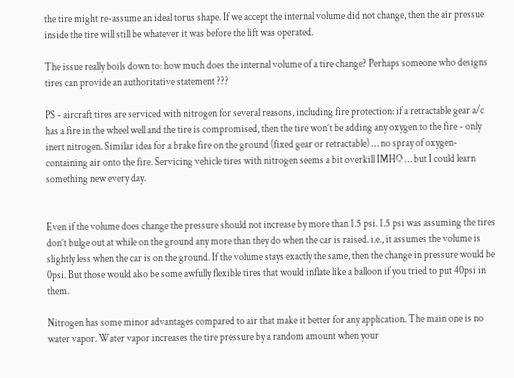the tire might re-assume an ideal torus shape. If we accept the internal volume did not change, then the air pressue inside the tire will still be whatever it was before the lift was operated.

The issue really boils down to: how much does the internal volume of a tire change? Perhaps someone who designs tires can provide an authoritative statement ???

PS - aircraft tires are serviced with nitrogen for several reasons, including fire protection: if a retractable gear a/c has a fire in the wheel well and the tire is compromised, then the tire won’t be adding any oxygen to the fire - only inert nitrogen. Similar idea for a brake fire on the ground (fixed gear or retractable) … no spray of oxygen-containing air onto the fire. Servicing vehicle tires with nitrogen seems a bit overkill IMHO … but I could learn something new every day.


Even if the volume does change the pressure should not increase by more than 1.5 psi. 1.5 psi was assuming the tires don’t bulge out at while on the ground any more than they do when the car is raised. i.e., it assumes the volume is slightly less when the car is on the ground. If the volume stays exactly the same, then the change in pressure would be 0psi. But those would also be some awfully flexible tires that would inflate like a balloon if you tried to put 40psi in them.

Nitrogen has some minor advantages compared to air that make it better for any application. The main one is no water vapor. Water vapor increases the tire pressure by a random amount when your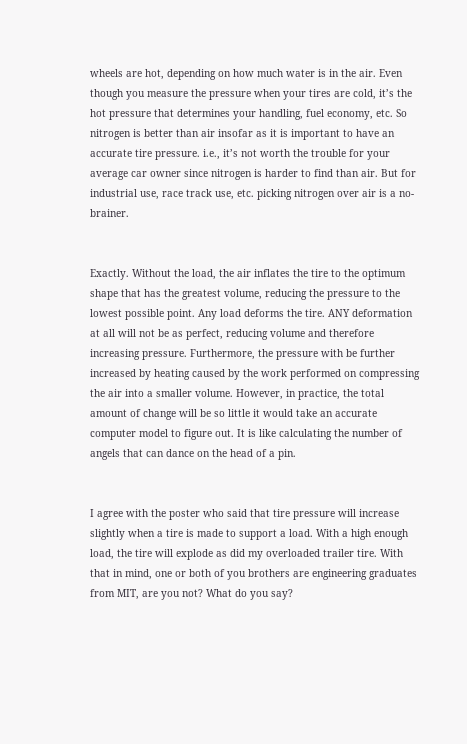wheels are hot, depending on how much water is in the air. Even though you measure the pressure when your tires are cold, it’s the hot pressure that determines your handling, fuel economy, etc. So nitrogen is better than air insofar as it is important to have an accurate tire pressure. i.e., it’s not worth the trouble for your average car owner since nitrogen is harder to find than air. But for industrial use, race track use, etc. picking nitrogen over air is a no-brainer.


Exactly. Without the load, the air inflates the tire to the optimum shape that has the greatest volume, reducing the pressure to the lowest possible point. Any load deforms the tire. ANY deformation at all will not be as perfect, reducing volume and therefore increasing pressure. Furthermore, the pressure with be further increased by heating caused by the work performed on compressing the air into a smaller volume. However, in practice, the total amount of change will be so little it would take an accurate computer model to figure out. It is like calculating the number of angels that can dance on the head of a pin.


I agree with the poster who said that tire pressure will increase slightly when a tire is made to support a load. With a high enough load, the tire will explode as did my overloaded trailer tire. With that in mind, one or both of you brothers are engineering graduates from MIT, are you not? What do you say?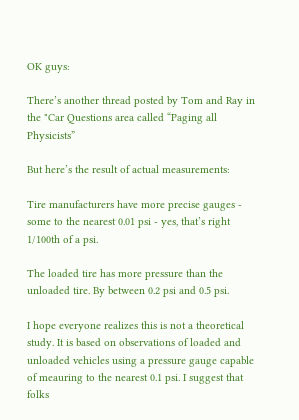OK guys:

There’s another thread posted by Tom and Ray in the "Car Questions area called “Paging all Physicists”

But here’s the result of actual measurements:

Tire manufacturers have more precise gauges - some to the nearest 0.01 psi - yes, that’s right 1/100th of a psi.

The loaded tire has more pressure than the unloaded tire. By between 0.2 psi and 0.5 psi.

I hope everyone realizes this is not a theoretical study. It is based on observations of loaded and unloaded vehicles using a pressure gauge capable of meauring to the nearest 0.1 psi. I suggest that folks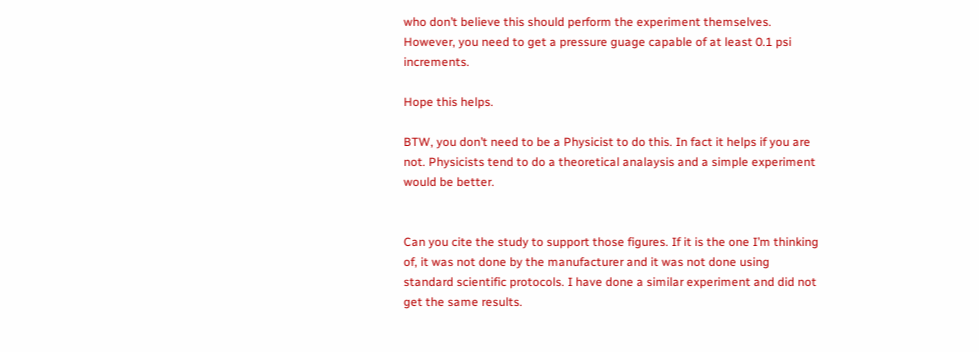who don’t believe this should perform the experiment themselves. However, you need to get a pressure guage capable of at least 0.1 psi increments.

Hope this helps.

BTW, you don’t need to be a Physicist to do this. In fact it helps if you are not. Physicists tend to do a theoretical analaysis and a simple experiment would be better.


Can you cite the study to support those figures. If it is the one I’m thinking of, it was not done by the manufacturer and it was not done using standard scientific protocols. I have done a similar experiment and did not get the same results.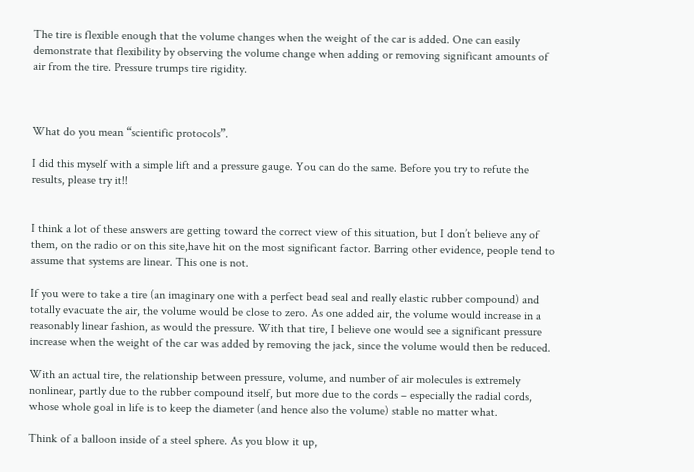The tire is flexible enough that the volume changes when the weight of the car is added. One can easily demonstrate that flexibility by observing the volume change when adding or removing significant amounts of air from the tire. Pressure trumps tire rigidity.



What do you mean “scientific protocols”.

I did this myself with a simple lift and a pressure gauge. You can do the same. Before you try to refute the results, please try it!!


I think a lot of these answers are getting toward the correct view of this situation, but I don’t believe any of them, on the radio or on this site,have hit on the most significant factor. Barring other evidence, people tend to assume that systems are linear. This one is not.

If you were to take a tire (an imaginary one with a perfect bead seal and really elastic rubber compound) and totally evacuate the air, the volume would be close to zero. As one added air, the volume would increase in a reasonably linear fashion, as would the pressure. With that tire, I believe one would see a significant pressure increase when the weight of the car was added by removing the jack, since the volume would then be reduced.

With an actual tire, the relationship between pressure, volume, and number of air molecules is extremely nonlinear, partly due to the rubber compound itself, but more due to the cords – especially the radial cords, whose whole goal in life is to keep the diameter (and hence also the volume) stable no matter what.

Think of a balloon inside of a steel sphere. As you blow it up,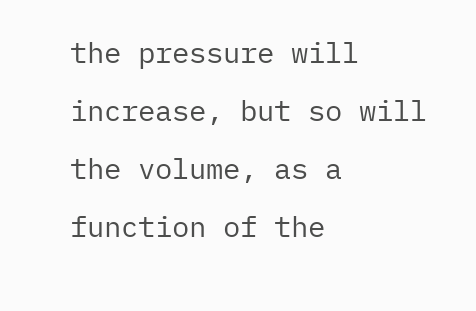the pressure will increase, but so will the volume, as a function of the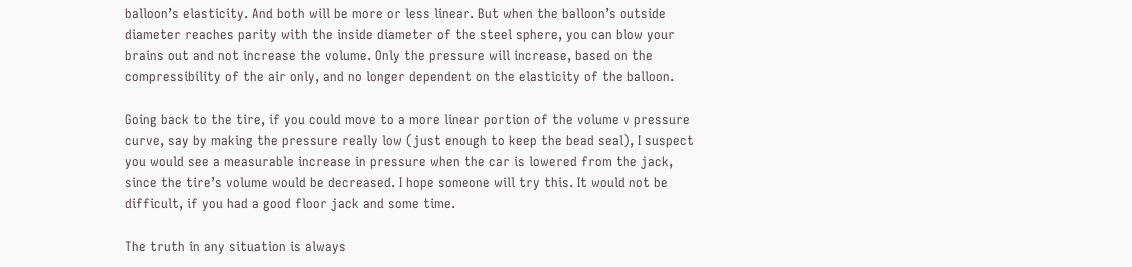balloon’s elasticity. And both will be more or less linear. But when the balloon’s outside diameter reaches parity with the inside diameter of the steel sphere, you can blow your brains out and not increase the volume. Only the pressure will increase, based on the compressibility of the air only, and no longer dependent on the elasticity of the balloon.

Going back to the tire, if you could move to a more linear portion of the volume v pressure curve, say by making the pressure really low (just enough to keep the bead seal), I suspect you would see a measurable increase in pressure when the car is lowered from the jack, since the tire’s volume would be decreased. I hope someone will try this. It would not be difficult, if you had a good floor jack and some time.

The truth in any situation is always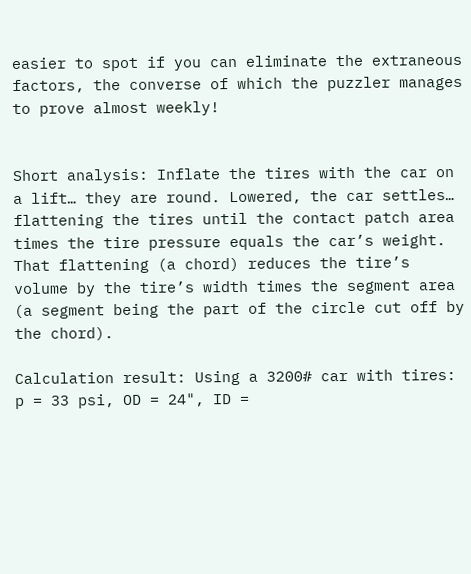easier to spot if you can eliminate the extraneous factors, the converse of which the puzzler manages to prove almost weekly!


Short analysis: Inflate the tires with the car on a lift… they are round. Lowered, the car settles… flattening the tires until the contact patch area times the tire pressure equals the car’s weight. That flattening (a chord) reduces the tire’s volume by the tire’s width times the segment area (a segment being the part of the circle cut off by the chord).

Calculation result: Using a 3200# car with tires: p = 33 psi, OD = 24", ID =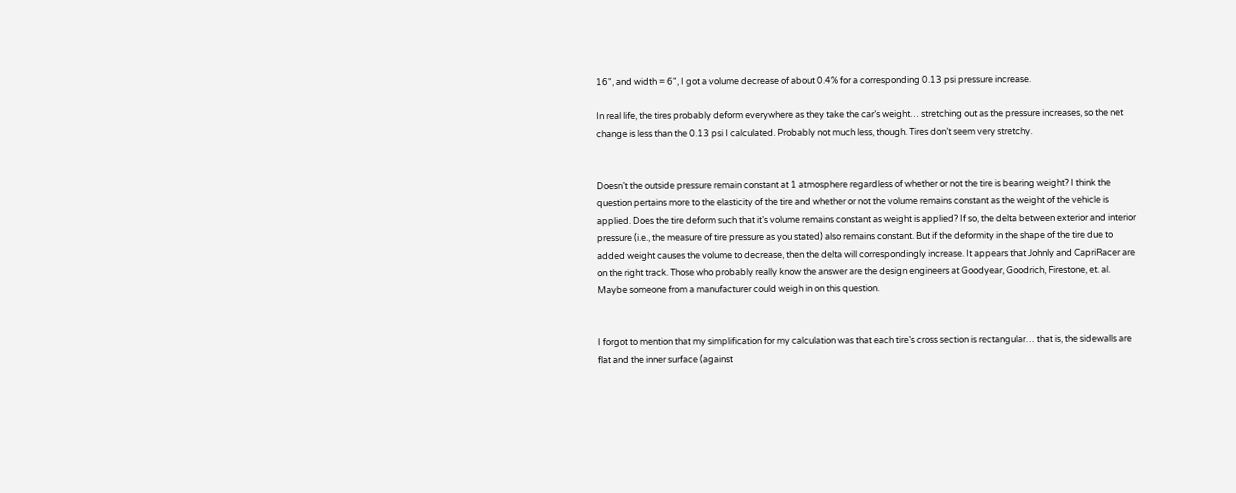16", and width = 6", I got a volume decrease of about 0.4% for a corresponding 0.13 psi pressure increase.

In real life, the tires probably deform everywhere as they take the car’s weight… stretching out as the pressure increases, so the net change is less than the 0.13 psi I calculated. Probably not much less, though. Tires don’t seem very stretchy.


Doesn’t the outside pressure remain constant at 1 atmosphere regardless of whether or not the tire is bearing weight? I think the question pertains more to the elasticity of the tire and whether or not the volume remains constant as the weight of the vehicle is applied. Does the tire deform such that it’s volume remains constant as weight is applied? If so, the delta between exterior and interior pressure (i.e., the measure of tire pressure as you stated) also remains constant. But if the deformity in the shape of the tire due to added weight causes the volume to decrease, then the delta will correspondingly increase. It appears that Johnly and CapriRacer are on the right track. Those who probably really know the answer are the design engineers at Goodyear, Goodrich, Firestone, et. al. Maybe someone from a manufacturer could weigh in on this question.


I forgot to mention that my simplification for my calculation was that each tire’s cross section is rectangular… that is, the sidewalls are flat and the inner surface (against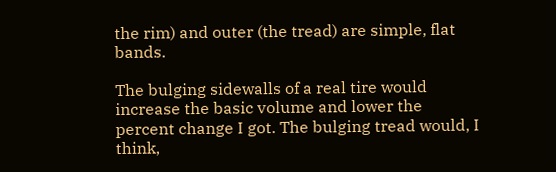the rim) and outer (the tread) are simple, flat bands.

The bulging sidewalls of a real tire would increase the basic volume and lower the percent change I got. The bulging tread would, I think,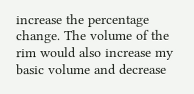increase the percentage change. The volume of the rim would also increase my basic volume and decrease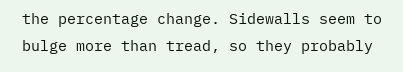the percentage change. Sidewalls seem to bulge more than tread, so they probably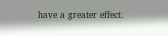have a greater effect.